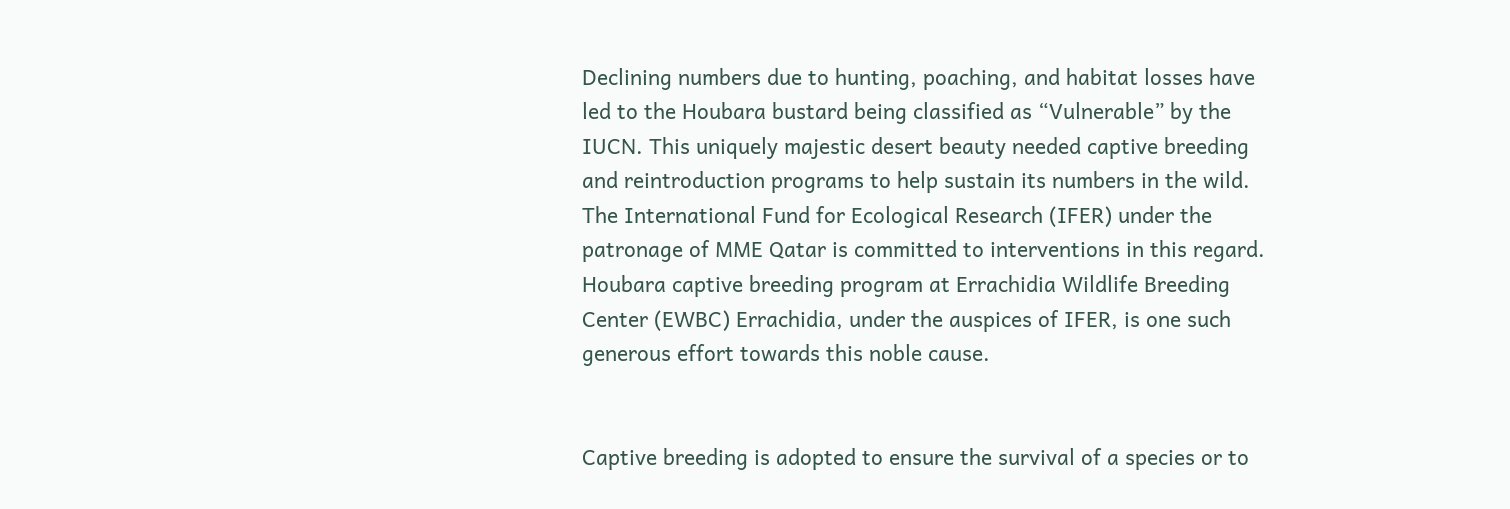Declining numbers due to hunting, poaching, and habitat losses have led to the Houbara bustard being classified as “Vulnerable” by the IUCN. This uniquely majestic desert beauty needed captive breeding and reintroduction programs to help sustain its numbers in the wild. The International Fund for Ecological Research (IFER) under the patronage of MME Qatar is committed to interventions in this regard. Houbara captive breeding program at Errachidia Wildlife Breeding Center (EWBC) Errachidia, under the auspices of IFER, is one such generous effort towards this noble cause.


Captive breeding is adopted to ensure the survival of a species or to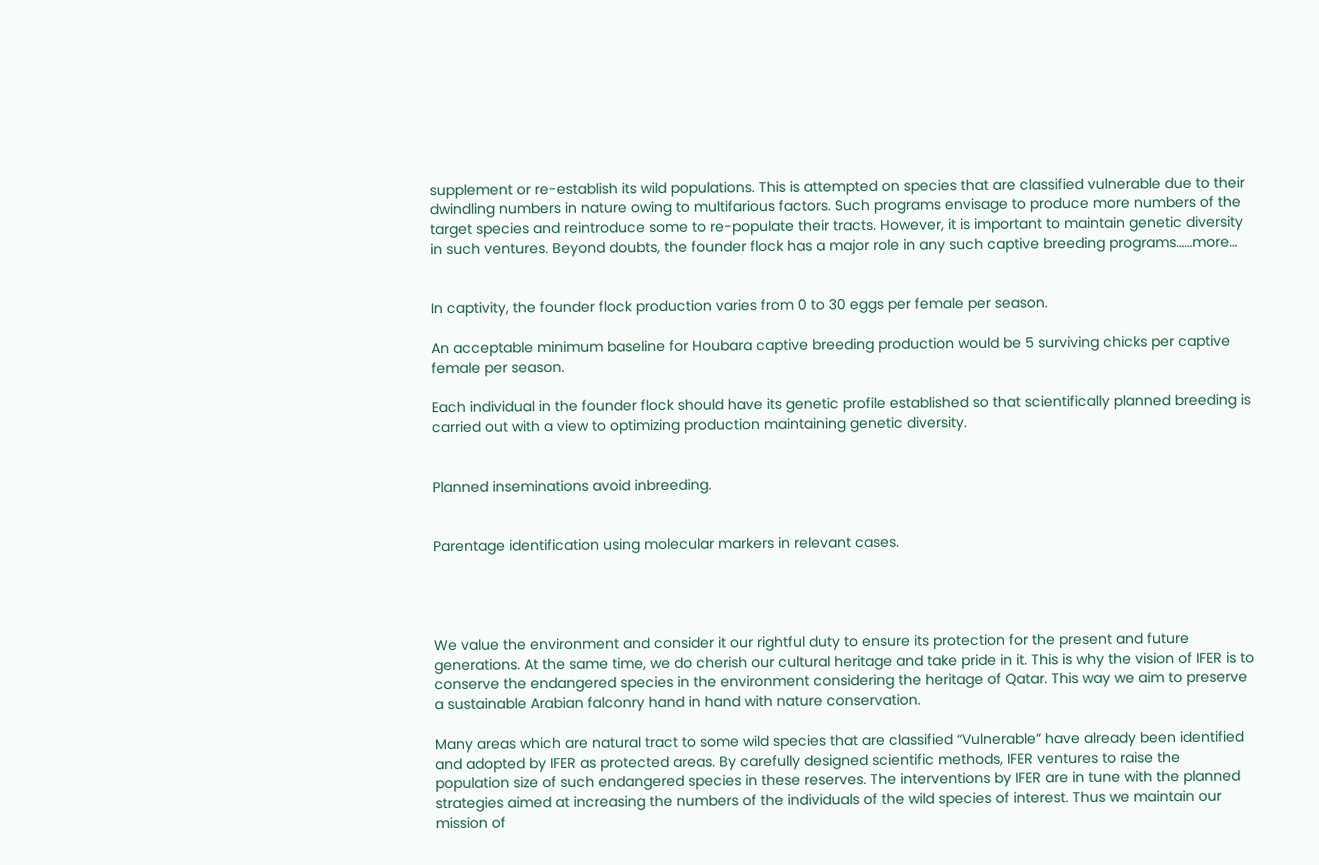supplement or re-establish its wild populations. This is attempted on species that are classified vulnerable due to their dwindling numbers in nature owing to multifarious factors. Such programs envisage to produce more numbers of the target species and reintroduce some to re-populate their tracts. However, it is important to maintain genetic diversity in such ventures. Beyond doubts, the founder flock has a major role in any such captive breeding programs……more…


In captivity, the founder flock production varies from 0 to 30 eggs per female per season.

An acceptable minimum baseline for Houbara captive breeding production would be 5 surviving chicks per captive female per season.

Each individual in the founder flock should have its genetic profile established so that scientifically planned breeding is carried out with a view to optimizing production maintaining genetic diversity.


Planned inseminations avoid inbreeding.


Parentage identification using molecular markers in relevant cases.




We value the environment and consider it our rightful duty to ensure its protection for the present and future generations. At the same time, we do cherish our cultural heritage and take pride in it. This is why the vision of IFER is to conserve the endangered species in the environment considering the heritage of Qatar. This way we aim to preserve a sustainable Arabian falconry hand in hand with nature conservation.

Many areas which are natural tract to some wild species that are classified “Vulnerable” have already been identified and adopted by IFER as protected areas. By carefully designed scientific methods, IFER ventures to raise the population size of such endangered species in these reserves. The interventions by IFER are in tune with the planned strategies aimed at increasing the numbers of the individuals of the wild species of interest. Thus we maintain our mission of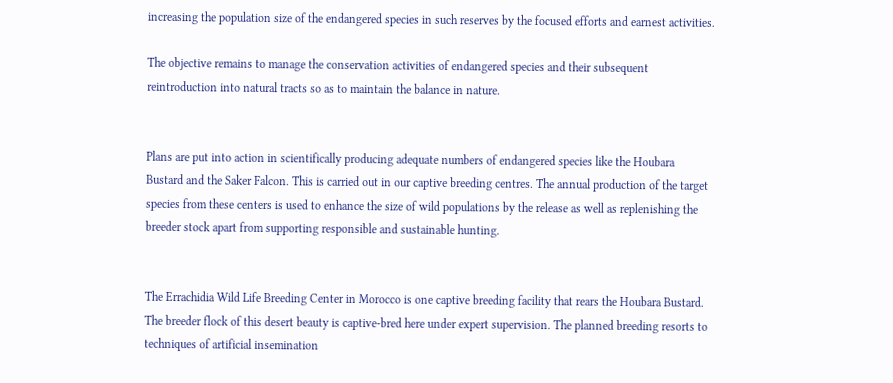increasing the population size of the endangered species in such reserves by the focused efforts and earnest activities.

The objective remains to manage the conservation activities of endangered species and their subsequent reintroduction into natural tracts so as to maintain the balance in nature.


Plans are put into action in scientifically producing adequate numbers of endangered species like the Houbara Bustard and the Saker Falcon. This is carried out in our captive breeding centres. The annual production of the target species from these centers is used to enhance the size of wild populations by the release as well as replenishing the breeder stock apart from supporting responsible and sustainable hunting.


The Errachidia Wild Life Breeding Center in Morocco is one captive breeding facility that rears the Houbara Bustard. The breeder flock of this desert beauty is captive-bred here under expert supervision. The planned breeding resorts to techniques of artificial insemination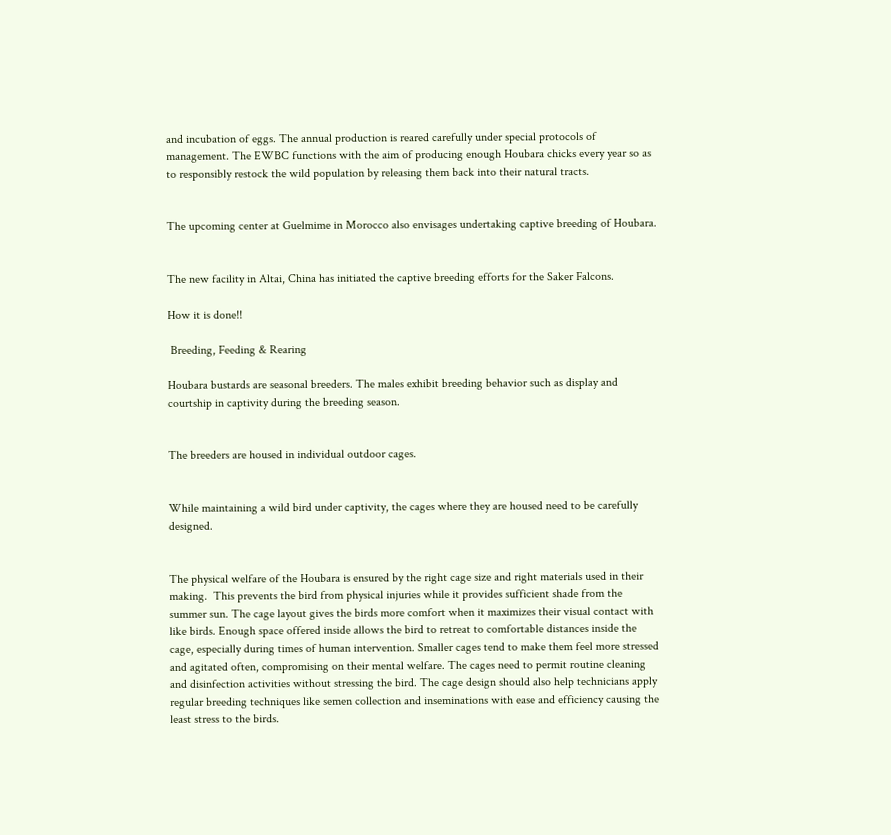and incubation of eggs. The annual production is reared carefully under special protocols of management. The EWBC functions with the aim of producing enough Houbara chicks every year so as to responsibly restock the wild population by releasing them back into their natural tracts.


The upcoming center at Guelmime in Morocco also envisages undertaking captive breeding of Houbara.


The new facility in Altai, China has initiated the captive breeding efforts for the Saker Falcons.

How it is done!!

 Breeding, Feeding & Rearing

Houbara bustards are seasonal breeders. The males exhibit breeding behavior such as display and courtship in captivity during the breeding season.


The breeders are housed in individual outdoor cages.


While maintaining a wild bird under captivity, the cages where they are housed need to be carefully designed.


The physical welfare of the Houbara is ensured by the right cage size and right materials used in their making.  This prevents the bird from physical injuries while it provides sufficient shade from the summer sun. The cage layout gives the birds more comfort when it maximizes their visual contact with like birds. Enough space offered inside allows the bird to retreat to comfortable distances inside the cage, especially during times of human intervention. Smaller cages tend to make them feel more stressed and agitated often, compromising on their mental welfare. The cages need to permit routine cleaning and disinfection activities without stressing the bird. The cage design should also help technicians apply regular breeding techniques like semen collection and inseminations with ease and efficiency causing the least stress to the birds.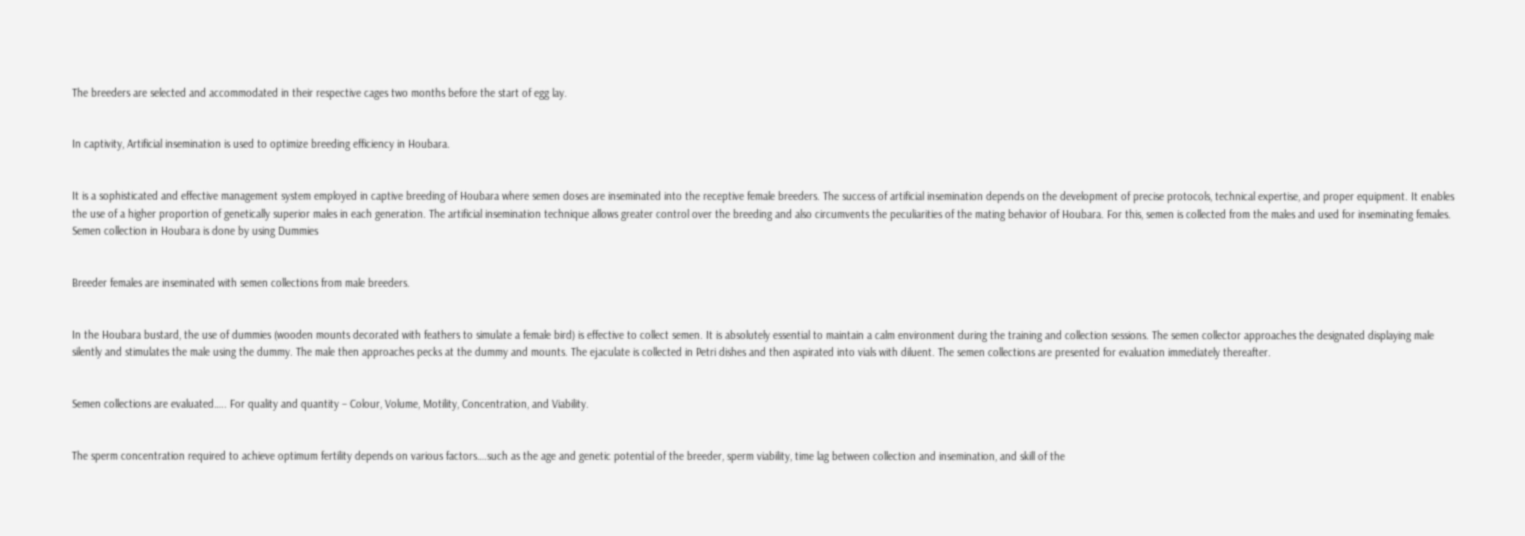The breeders are selected and accommodated in their respective cages two months before the start of egg lay.


In captivity, Artificial insemination is used to optimize breeding efficiency in Houbara.


It is a sophisticated and effective management system employed in captive breeding of Houbara where semen doses are inseminated into the receptive female breeders. The success of artificial insemination depends on the development of precise protocols, technical expertise, and proper equipment. It enables the use of a higher proportion of genetically superior males in each generation. The artificial insemination technique allows greater control over the breeding and also circumvents the peculiarities of the mating behavior of Houbara. For this, semen is collected from the males and used for inseminating females. Semen collection in Houbara is done by using Dummies


Breeder females are inseminated with semen collections from male breeders.


In the Houbara bustard, the use of dummies (wooden mounts decorated with feathers to simulate a female bird) is effective to collect semen. It is absolutely essential to maintain a calm environment during the training and collection sessions. The semen collector approaches the designated displaying male silently and stimulates the male using the dummy. The male then approaches pecks at the dummy and mounts. The ejaculate is collected in Petri dishes and then aspirated into vials with diluent. The semen collections are presented for evaluation immediately thereafter.


Semen collections are evaluated….. For quality and quantity – Colour, Volume, Motility, Concentration, and Viability.


The sperm concentration required to achieve optimum fertility depends on various factors….such as the age and genetic potential of the breeder, sperm viability, time lag between collection and insemination, and skill of the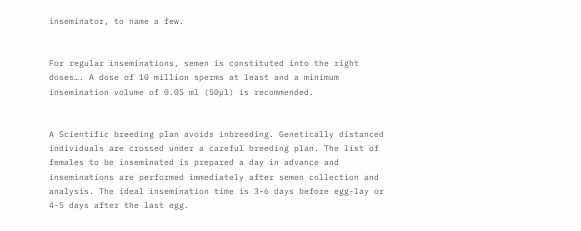inseminator, to name a few.


For regular inseminations, semen is constituted into the right doses…. A dose of 10 million sperms at least and a minimum insemination volume of 0.05 ml (50µl) is recommended.


A Scientific breeding plan avoids inbreeding. Genetically distanced individuals are crossed under a careful breeding plan. The list of females to be inseminated is prepared a day in advance and inseminations are performed immediately after semen collection and analysis. The ideal insemination time is 3-6 days before egg-lay or 4-5 days after the last egg.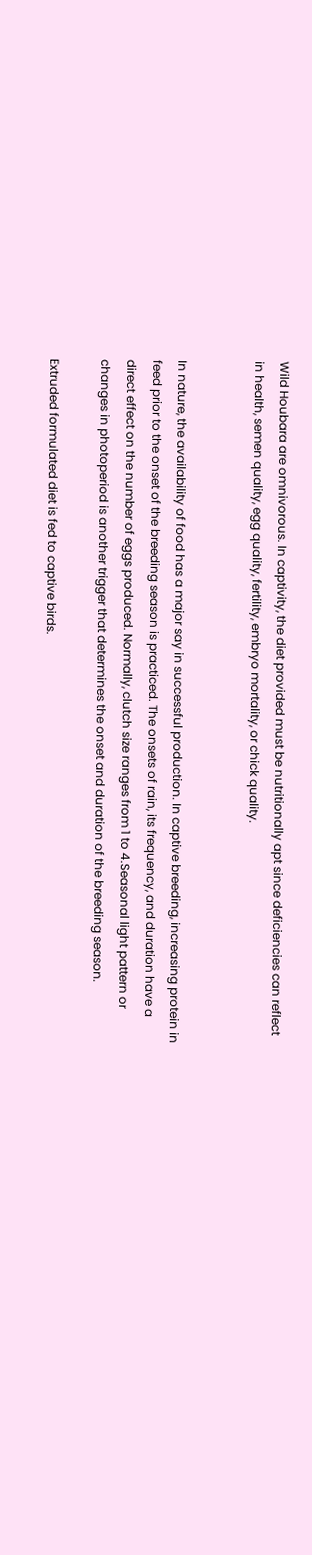Wild Houbara are omnivorous. In captivity, the diet provided must be nutritionally apt since deficiencies can reflect in health, semen quality, egg quality, fertility, embryo mortality, or chick quality.


In nature, the availability of food has a major say in successful production. In captive breeding, increasing protein in feed prior to the onset of the breeding season is practiced. The onsets of rain, its frequency, and duration have a direct effect on the number of eggs produced. Normally, clutch size ranges from 1 to 4.Seasonal light pattern or changes in photoperiod is another trigger that determines the onset and duration of the breeding season.

Extruded formulated diet is fed to captive birds.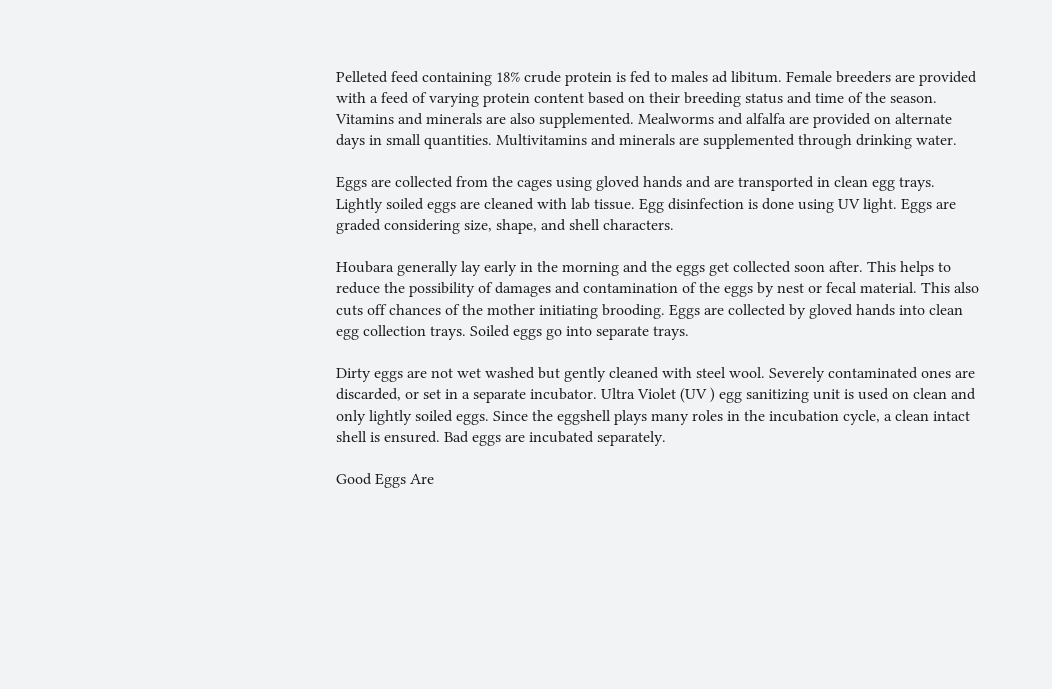Pelleted feed containing 18% crude protein is fed to males ad libitum. Female breeders are provided with a feed of varying protein content based on their breeding status and time of the season. Vitamins and minerals are also supplemented. Mealworms and alfalfa are provided on alternate days in small quantities. Multivitamins and minerals are supplemented through drinking water.

Eggs are collected from the cages using gloved hands and are transported in clean egg trays. Lightly soiled eggs are cleaned with lab tissue. Egg disinfection is done using UV light. Eggs are graded considering size, shape, and shell characters.

Houbara generally lay early in the morning and the eggs get collected soon after. This helps to reduce the possibility of damages and contamination of the eggs by nest or fecal material. This also cuts off chances of the mother initiating brooding. Eggs are collected by gloved hands into clean egg collection trays. Soiled eggs go into separate trays.

Dirty eggs are not wet washed but gently cleaned with steel wool. Severely contaminated ones are discarded, or set in a separate incubator. Ultra Violet (UV ) egg sanitizing unit is used on clean and only lightly soiled eggs. Since the eggshell plays many roles in the incubation cycle, a clean intact shell is ensured. Bad eggs are incubated separately.

Good Eggs Are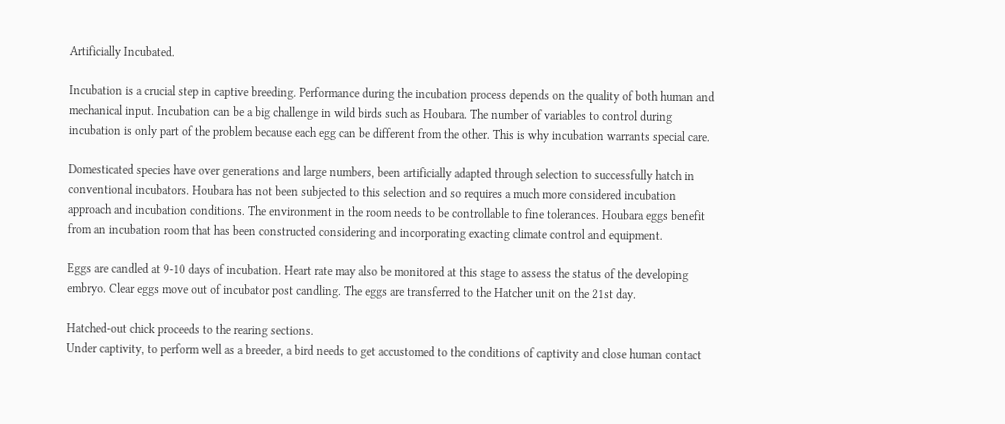Artificially Incubated.

Incubation is a crucial step in captive breeding. Performance during the incubation process depends on the quality of both human and mechanical input. Incubation can be a big challenge in wild birds such as Houbara. The number of variables to control during incubation is only part of the problem because each egg can be different from the other. This is why incubation warrants special care.

Domesticated species have over generations and large numbers, been artificially adapted through selection to successfully hatch in conventional incubators. Houbara has not been subjected to this selection and so requires a much more considered incubation approach and incubation conditions. The environment in the room needs to be controllable to fine tolerances. Houbara eggs benefit from an incubation room that has been constructed considering and incorporating exacting climate control and equipment.

Eggs are candled at 9-10 days of incubation. Heart rate may also be monitored at this stage to assess the status of the developing embryo. Clear eggs move out of incubator post candling. The eggs are transferred to the Hatcher unit on the 21st day.

Hatched-out chick proceeds to the rearing sections.
Under captivity, to perform well as a breeder, a bird needs to get accustomed to the conditions of captivity and close human contact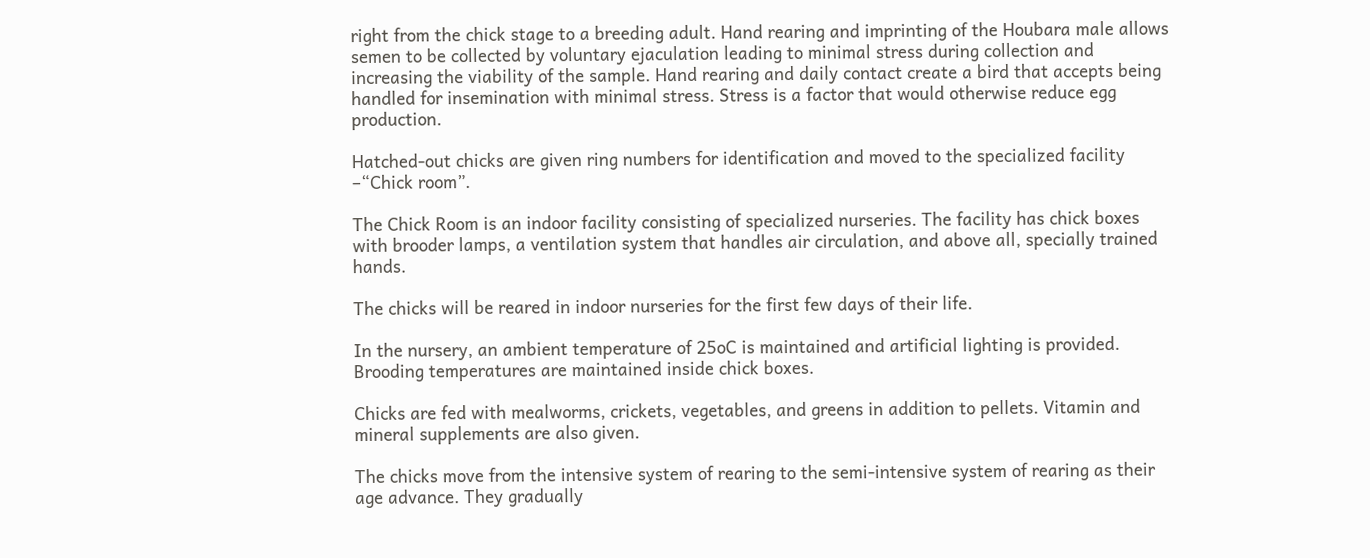right from the chick stage to a breeding adult. Hand rearing and imprinting of the Houbara male allows semen to be collected by voluntary ejaculation leading to minimal stress during collection and increasing the viability of the sample. Hand rearing and daily contact create a bird that accepts being handled for insemination with minimal stress. Stress is a factor that would otherwise reduce egg production.

Hatched-out chicks are given ring numbers for identification and moved to the specialized facility –“Chick room”.

The Chick Room is an indoor facility consisting of specialized nurseries. The facility has chick boxes with brooder lamps, a ventilation system that handles air circulation, and above all, specially trained hands.

The chicks will be reared in indoor nurseries for the first few days of their life.

In the nursery, an ambient temperature of 25oC is maintained and artificial lighting is provided. Brooding temperatures are maintained inside chick boxes.

Chicks are fed with mealworms, crickets, vegetables, and greens in addition to pellets. Vitamin and mineral supplements are also given.

The chicks move from the intensive system of rearing to the semi-intensive system of rearing as their age advance. They gradually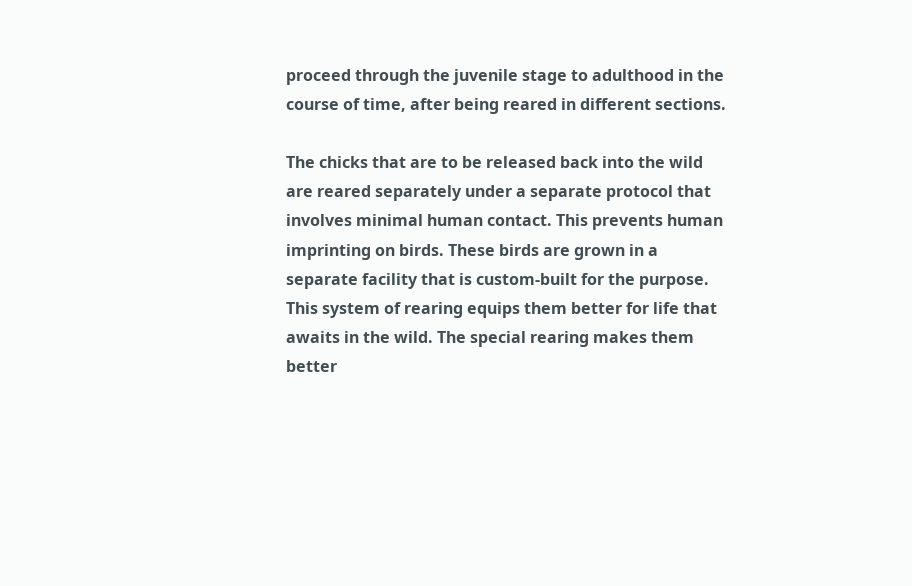proceed through the juvenile stage to adulthood in the course of time, after being reared in different sections.

The chicks that are to be released back into the wild are reared separately under a separate protocol that involves minimal human contact. This prevents human imprinting on birds. These birds are grown in a separate facility that is custom-built for the purpose. This system of rearing equips them better for life that awaits in the wild. The special rearing makes them better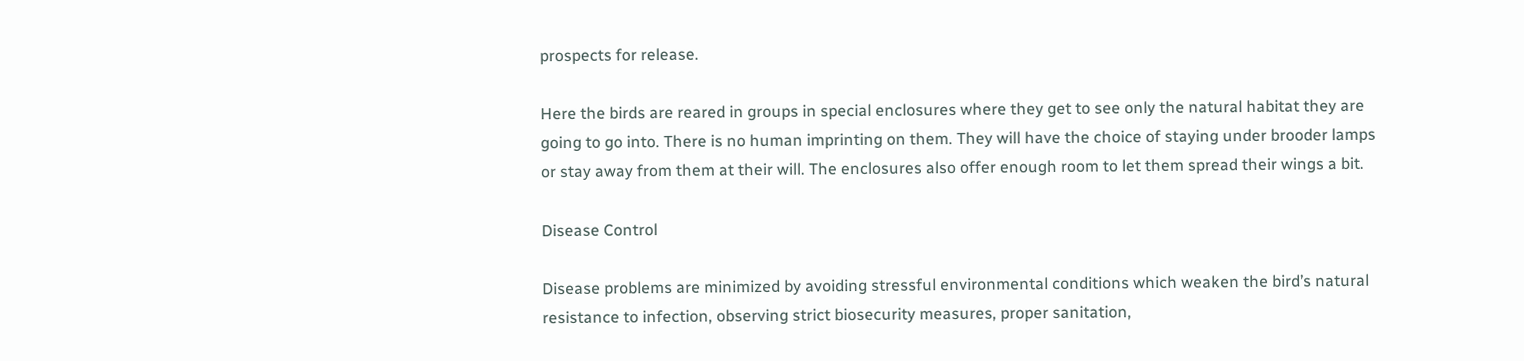prospects for release.

Here the birds are reared in groups in special enclosures where they get to see only the natural habitat they are going to go into. There is no human imprinting on them. They will have the choice of staying under brooder lamps or stay away from them at their will. The enclosures also offer enough room to let them spread their wings a bit.

Disease Control

Disease problems are minimized by avoiding stressful environmental conditions which weaken the bird’s natural resistance to infection, observing strict biosecurity measures, proper sanitation,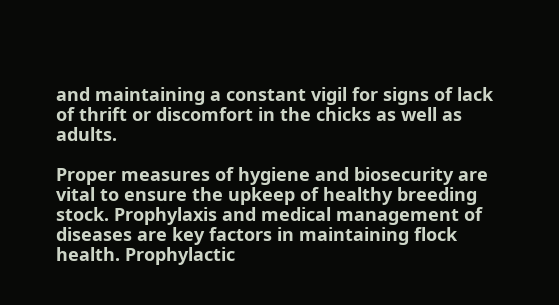and maintaining a constant vigil for signs of lack of thrift or discomfort in the chicks as well as adults.

Proper measures of hygiene and biosecurity are vital to ensure the upkeep of healthy breeding stock. Prophylaxis and medical management of diseases are key factors in maintaining flock health. Prophylactic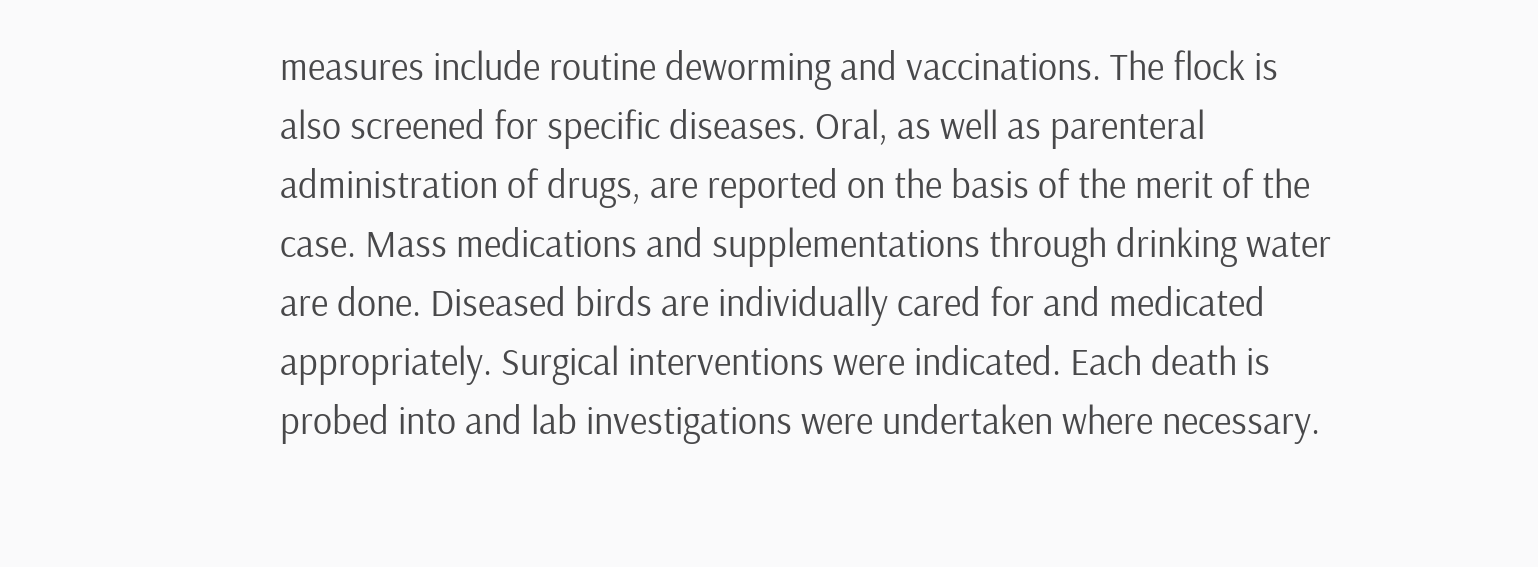measures include routine deworming and vaccinations. The flock is also screened for specific diseases. Oral, as well as parenteral administration of drugs, are reported on the basis of the merit of the case. Mass medications and supplementations through drinking water are done. Diseased birds are individually cared for and medicated appropriately. Surgical interventions were indicated. Each death is probed into and lab investigations were undertaken where necessary.